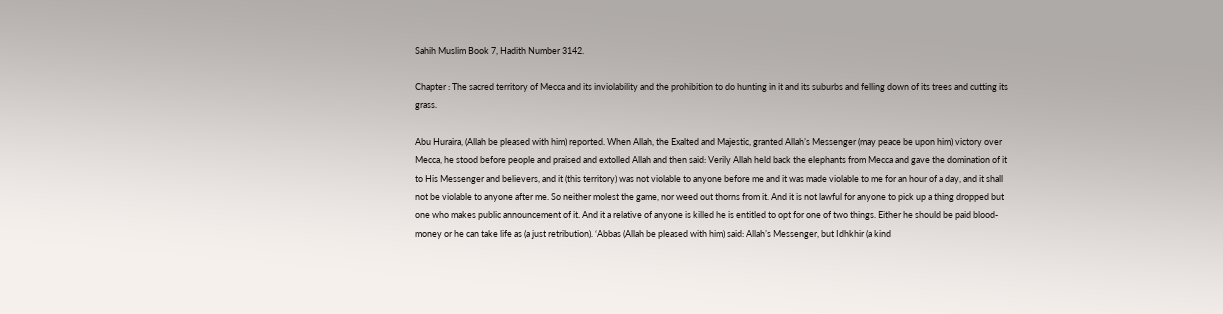Sahih Muslim Book 7, Hadith Number 3142.

Chapter : The sacred territory of Mecca and its inviolability and the prohibition to do hunting in it and its suburbs and felling down of its trees and cutting its grass.

Abu Huraira, (Allah be pleased with him) reported. When Allah, the Exalted and Majestic, granted Allah’s Messenger (may peace be upon him) victory over Mecca, he stood before people and praised and extolled Allah and then said: Verily Allah held back the elephants from Mecca and gave the domination of it to His Messenger and believers, and it (this territory) was not violable to anyone before me and it was made violable to me for an hour of a day, and it shall not be violable to anyone after me. So neither molest the game, nor weed out thorns from it. And it is not lawful for anyone to pick up a thing dropped but one who makes public announcement of it. And it a relative of anyone is killed he is entitled to opt for one of two things. Either he should be paid blood-money or he can take life as (a just retribution). ‘Abbas (Allah be pleased with him) said: Allah’s Messenger, but Idhkhir (a kind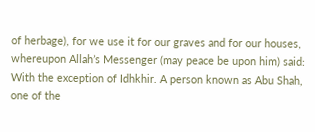of herbage), for we use it for our graves and for our houses, whereupon Allah’s Messenger (may peace be upon him) said: With the exception of Idhkhir. A person known as Abu Shah, one of the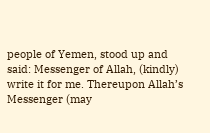people of Yemen, stood up and said: Messenger of Allah, (kindly) write it for me. Thereupon Allah’s Messenger (may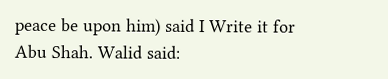peace be upon him) said I Write it for Abu Shah. Walid said: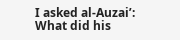I asked al-Auzai’: What did his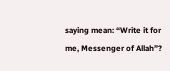saying mean: “Write it for me, Messenger of Allah”?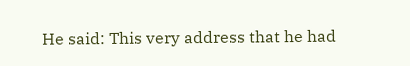He said: This very address that he had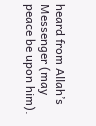heard from Allah’s Messenger (may peace be upon him).